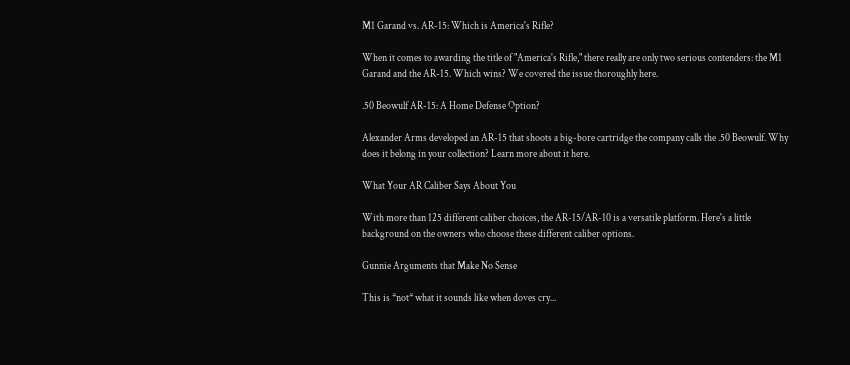M1 Garand vs. AR-15: Which is America's Rifle?

When it comes to awarding the title of "America's Rifle," there really are only two serious contenders: the M1 Garand and the AR-15. Which wins? We covered the issue thoroughly here.

.50 Beowulf AR-15: A Home Defense Option?

Alexander Arms developed an AR-15 that shoots a big-bore cartridge the company calls the .50 Beowulf. Why does it belong in your collection? Learn more about it here.

What Your AR Caliber Says About You

With more than 125 different caliber choices, the AR-15/AR-10 is a versatile platform. Here's a little background on the owners who choose these different caliber options.

Gunnie Arguments that Make No Sense

This is *not* what it sounds like when doves cry...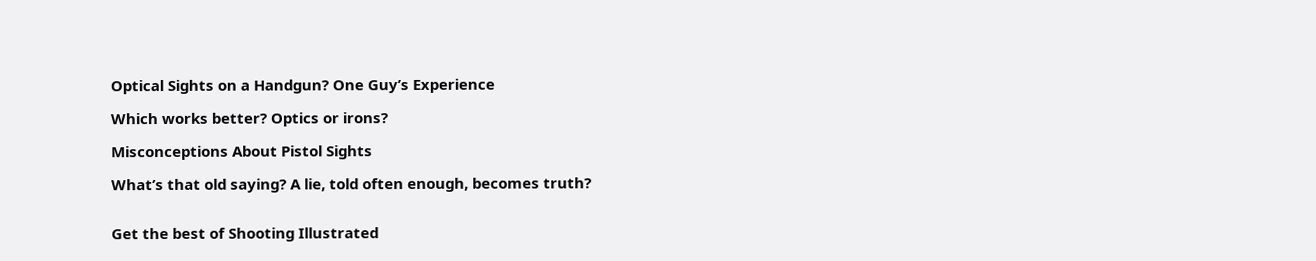Optical Sights on a Handgun? One Guy’s Experience

Which works better? Optics or irons?

Misconceptions About Pistol Sights

What’s that old saying? A lie, told often enough, becomes truth?


Get the best of Shooting Illustrated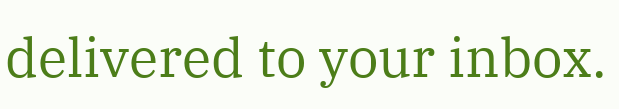delivered to your inbox.